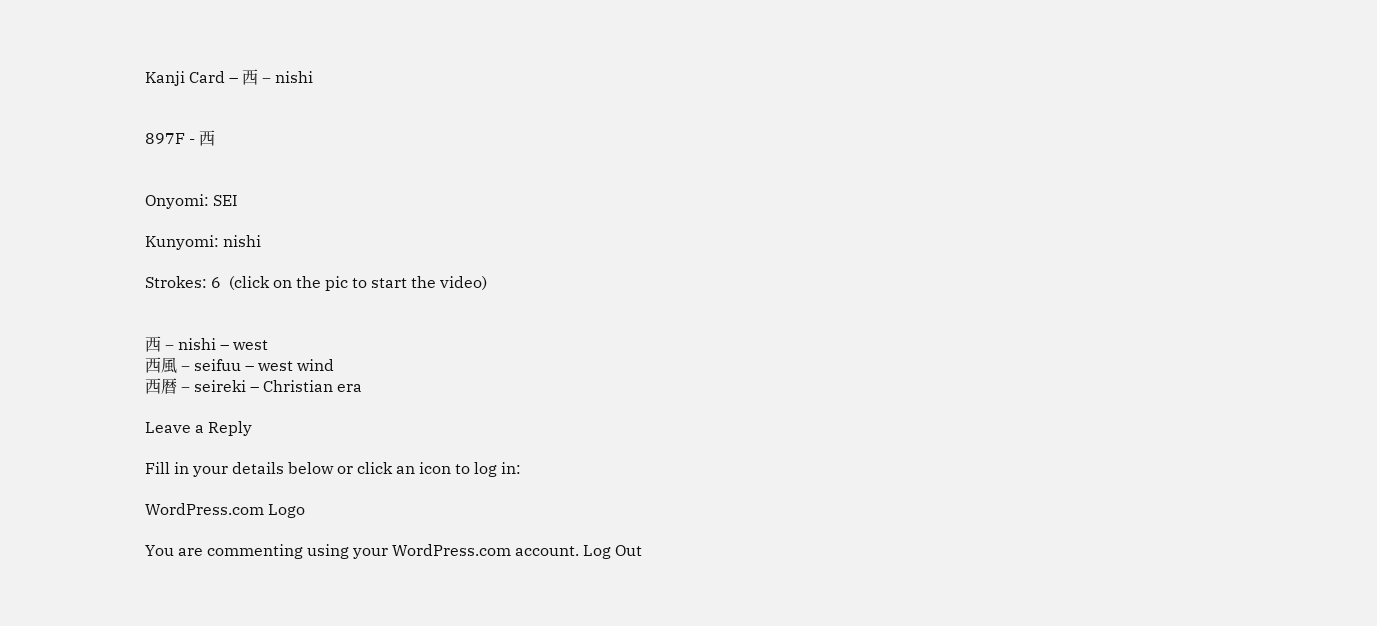Kanji Card – 西 – nishi


897F - 西


Onyomi: SEI

Kunyomi: nishi

Strokes: 6  (click on the pic to start the video)


西 – nishi – west
西風 – seifuu – west wind
西暦 – seireki – Christian era

Leave a Reply

Fill in your details below or click an icon to log in:

WordPress.com Logo

You are commenting using your WordPress.com account. Log Out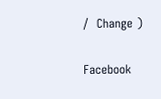/  Change )

Facebook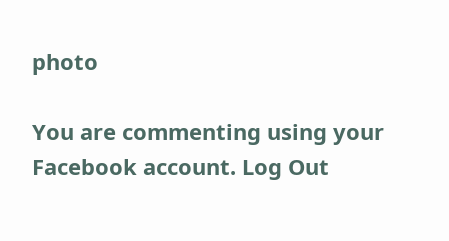photo

You are commenting using your Facebook account. Log Out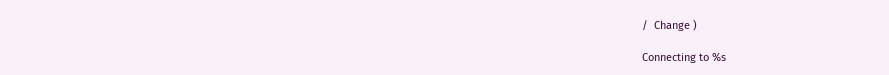/  Change )

Connecting to %s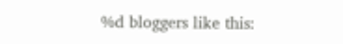%d bloggers like this: